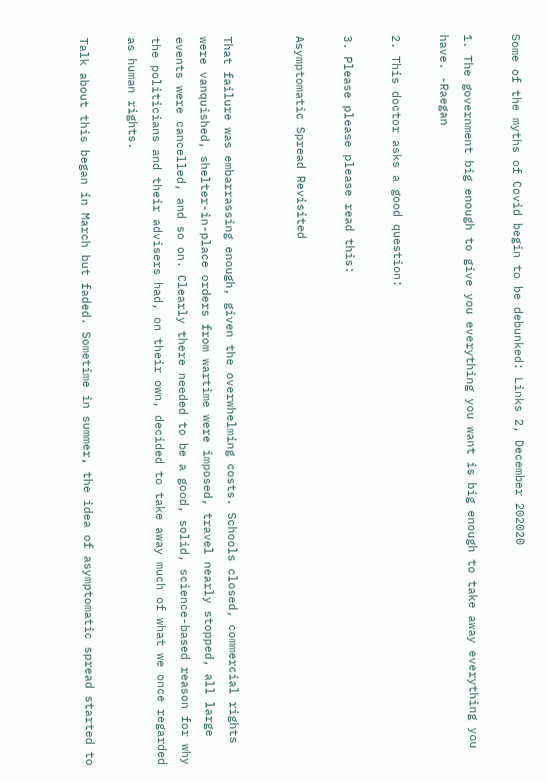Some of the myths of Covid begin to be debunked: Links 2, December 202020

1. The government big enough to give you everything you want is big enough to take away everything you have. -Raegan

2. This doctor asks a good question:

3. Please please please read this:

Asymptomatic Spread Revisited


That failure was embarrassing enough, given the overwhelming costs. Schools closed, commercial rights were vanquished, shelter-in-place orders from wartime were imposed, travel nearly stopped, all large events were cancelled, and so on. Clearly there needed to be a good, solid, science-based reason for why the politicians and their advisers had, on their own, decided to take away much of what we once regarded as human rights.

Talk about this began in March but faded. Sometime in summer, the idea of asymptomatic spread started to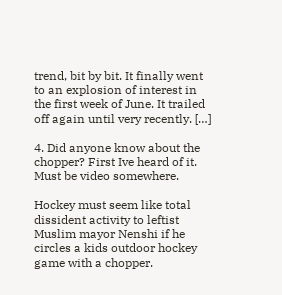trend, bit by bit. It finally went to an explosion of interest in the first week of June. It trailed off again until very recently. […]

4. Did anyone know about the chopper? First Ive heard of it. Must be video somewhere.

Hockey must seem like total dissident activity to leftist Muslim mayor Nenshi if he circles a kids outdoor hockey game with a chopper.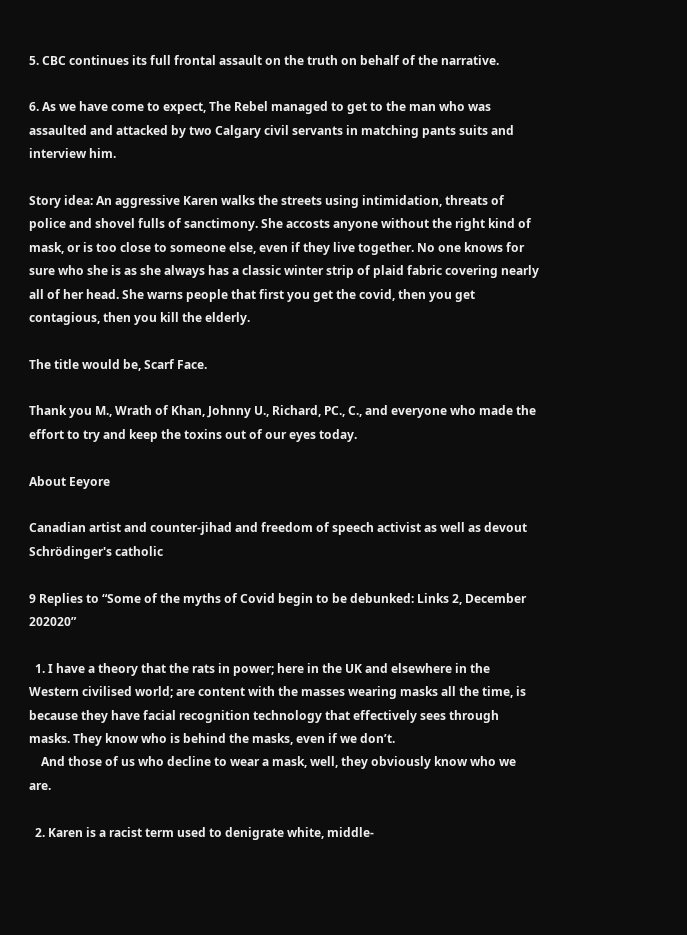5. CBC continues its full frontal assault on the truth on behalf of the narrative.

6. As we have come to expect, The Rebel managed to get to the man who was assaulted and attacked by two Calgary civil servants in matching pants suits and interview him.

Story idea: An aggressive Karen walks the streets using intimidation, threats of police and shovel fulls of sanctimony. She accosts anyone without the right kind of mask, or is too close to someone else, even if they live together. No one knows for sure who she is as she always has a classic winter strip of plaid fabric covering nearly all of her head. She warns people that first you get the covid, then you get contagious, then you kill the elderly.

The title would be, Scarf Face.

Thank you M., Wrath of Khan, Johnny U., Richard, PC., C., and everyone who made the effort to try and keep the toxins out of our eyes today.

About Eeyore

Canadian artist and counter-jihad and freedom of speech activist as well as devout Schrödinger's catholic

9 Replies to “Some of the myths of Covid begin to be debunked: Links 2, December 202020”

  1. I have a theory that the rats in power; here in the UK and elsewhere in the Western civilised world; are content with the masses wearing masks all the time, is because they have facial recognition technology that effectively sees through masks. They know who is behind the masks, even if we don’t.
    And those of us who decline to wear a mask, well, they obviously know who we are.

  2. Karen is a racist term used to denigrate white, middle-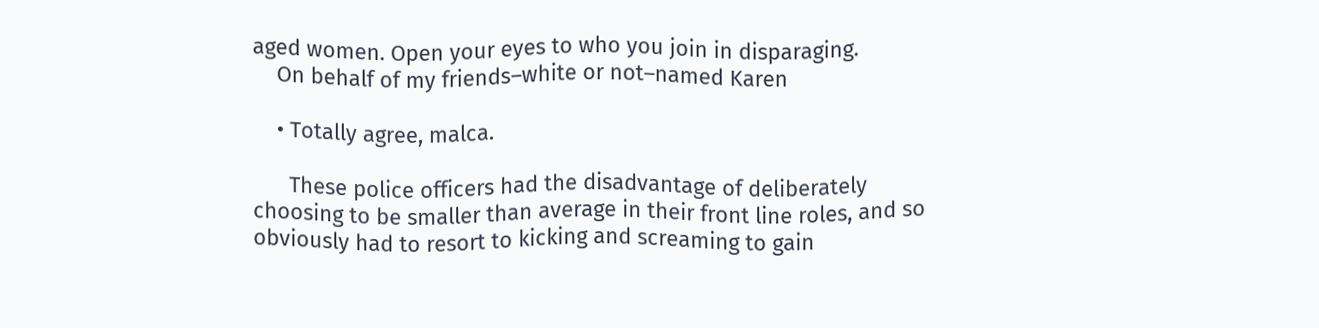aged women. Open your eyes to who you join in disparaging.
    On behalf of my friends–white or not–named Karen

    • Totally agree, malca.

      These police officers had the disadvantage of deliberately choosing to be smaller than average in their front line roles, and so obviously had to resort to kicking and screaming to gain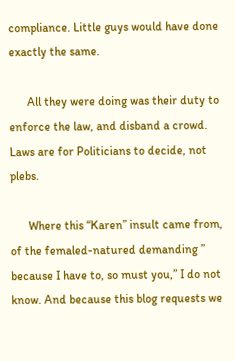compliance. Little guys would have done exactly the same.

      All they were doing was their duty to enforce the law, and disband a crowd. Laws are for Politicians to decide, not plebs.

      Where this “Karen” insult came from, of the femaled-natured demanding ” because I have to, so must you,” I do not know. And because this blog requests we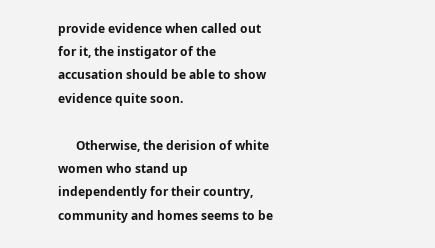provide evidence when called out for it, the instigator of the accusation should be able to show evidence quite soon.

      Otherwise, the derision of white women who stand up independently for their country, community and homes seems to be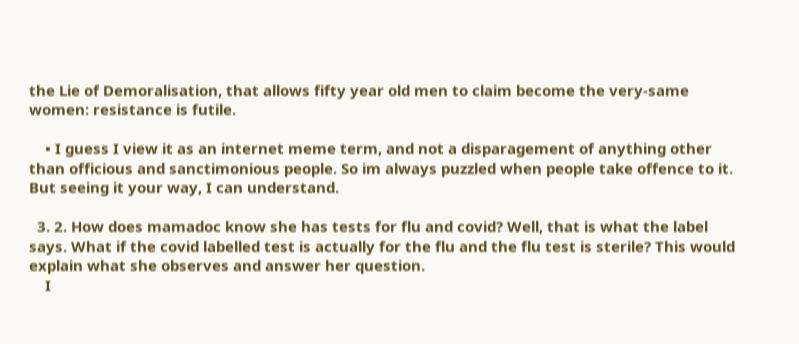the Lie of Demoralisation, that allows fifty year old men to claim become the very-same women: resistance is futile.

    • I guess I view it as an internet meme term, and not a disparagement of anything other than officious and sanctimonious people. So im always puzzled when people take offence to it. But seeing it your way, I can understand.

  3. 2. How does mamadoc know she has tests for flu and covid? Well, that is what the label says. What if the covid labelled test is actually for the flu and the flu test is sterile? This would explain what she observes and answer her question.
    I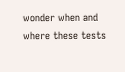wonder when and where these tests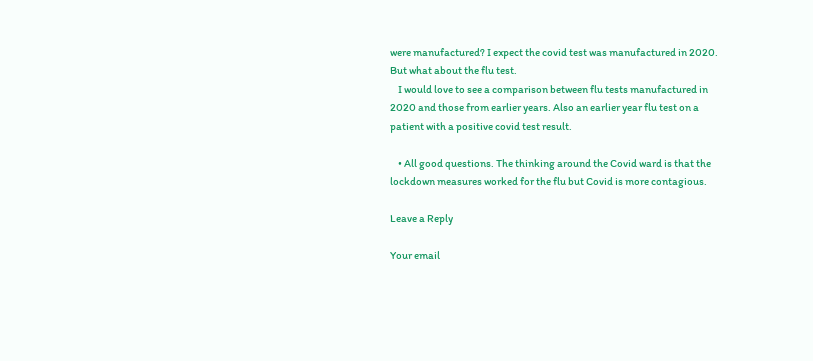were manufactured? I expect the covid test was manufactured in 2020. But what about the flu test.
    I would love to see a comparison between flu tests manufactured in 2020 and those from earlier years. Also an earlier year flu test on a patient with a positive covid test result.

    • All good questions. The thinking around the Covid ward is that the lockdown measures worked for the flu but Covid is more contagious.

Leave a Reply

Your email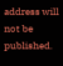address will not be published.